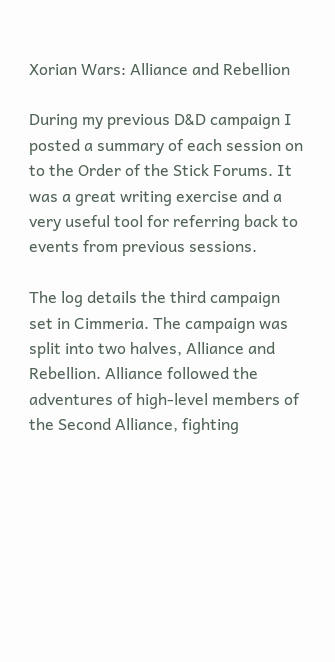Xorian Wars: Alliance and Rebellion

During my previous D&D campaign I posted a summary of each session on to the Order of the Stick Forums. It was a great writing exercise and a very useful tool for referring back to events from previous sessions.

The log details the third campaign set in Cimmeria. The campaign was split into two halves, Alliance and Rebellion. Alliance followed the adventures of high-level members of the Second Alliance, fighting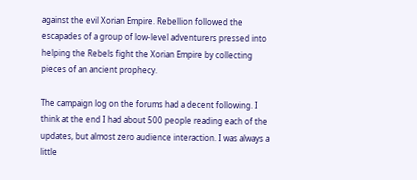against the evil Xorian Empire. Rebellion followed the escapades of a group of low-level adventurers pressed into helping the Rebels fight the Xorian Empire by collecting pieces of an ancient prophecy.

The campaign log on the forums had a decent following. I think at the end I had about 500 people reading each of the updates, but almost zero audience interaction. I was always a little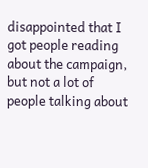disappointed that I got people reading about the campaign, but not a lot of people talking about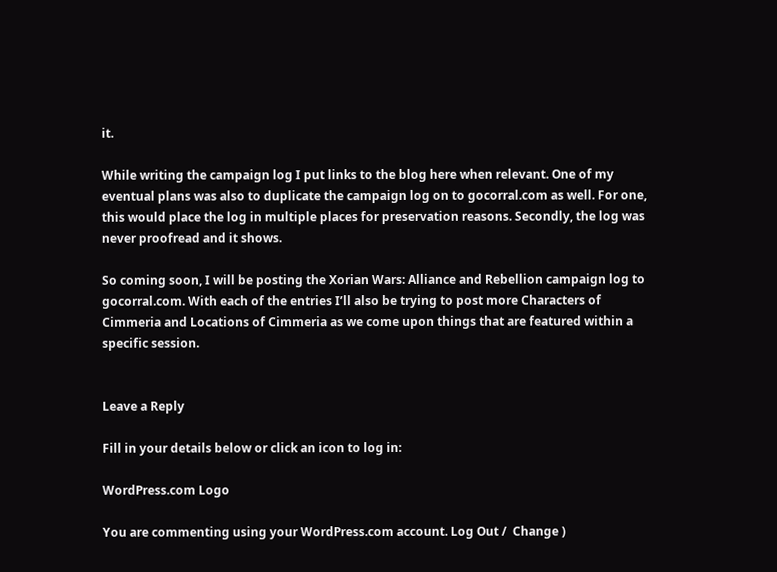it.

While writing the campaign log I put links to the blog here when relevant. One of my eventual plans was also to duplicate the campaign log on to gocorral.com as well. For one, this would place the log in multiple places for preservation reasons. Secondly, the log was never proofread and it shows.

So coming soon, I will be posting the Xorian Wars: Alliance and Rebellion campaign log to gocorral.com. With each of the entries I’ll also be trying to post more Characters of Cimmeria and Locations of Cimmeria as we come upon things that are featured within a specific session.


Leave a Reply

Fill in your details below or click an icon to log in:

WordPress.com Logo

You are commenting using your WordPress.com account. Log Out /  Change )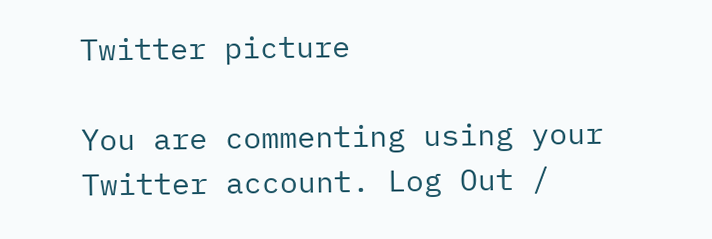Twitter picture

You are commenting using your Twitter account. Log Out /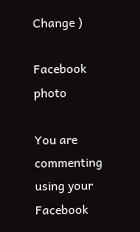Change )

Facebook photo

You are commenting using your Facebook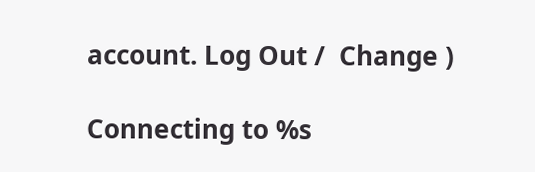account. Log Out /  Change )

Connecting to %s